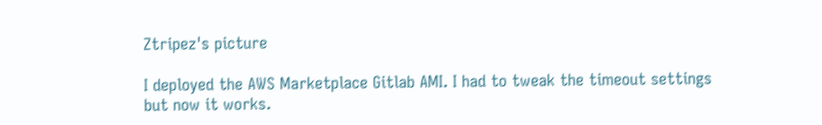Ztripez's picture

I deployed the AWS Marketplace Gitlab AMI. I had to tweak the timeout settings but now it works.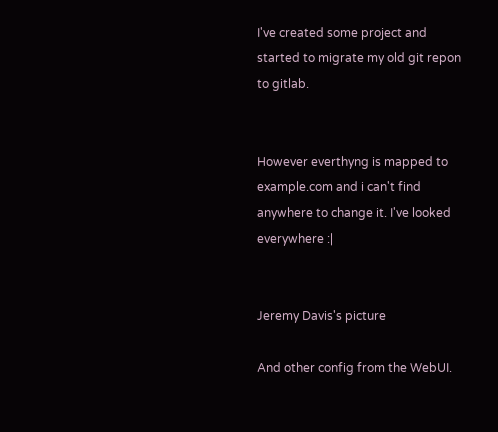I've created some project and started to migrate my old git repon to gitlab.


However everthyng is mapped to example.com and i can't find anywhere to change it. I've looked everywhere :|


Jeremy Davis's picture

And other config from the WebUI.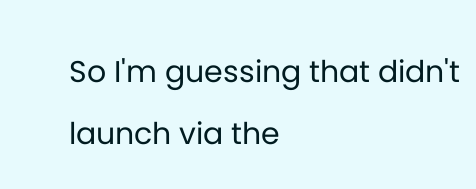So I'm guessing that didn't launch via the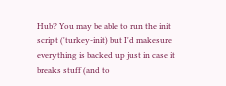Hub? You may be able to run the init script ('turkey-init) but I'd makesure everything is backed up just in case it breaks stuff (and to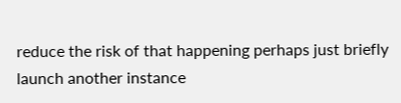reduce the risk of that happening perhaps just briefly launch another instance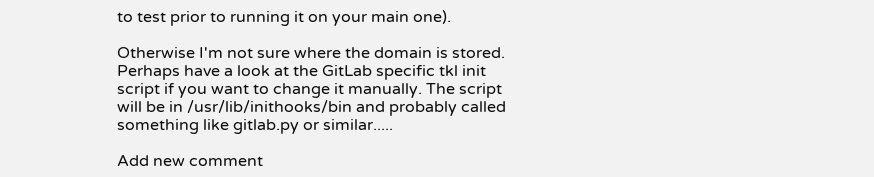to test prior to running it on your main one).

Otherwise I'm not sure where the domain is stored. Perhaps have a look at the GitLab specific tkl init script if you want to change it manually. The script will be in /usr/lib/inithooks/bin and probably called something like gitlab.py or similar.....

Add new comment